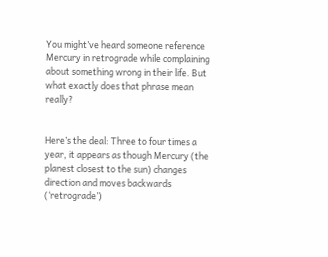You might’ve heard someone reference Mercury in retrograde while complaining about something wrong in their life. But what exactly does that phrase mean really?


Here’s the deal: Three to four times a year, it appears as though Mercury (the planest closest to the sun) changes direction and moves backwards (‘retrograde’)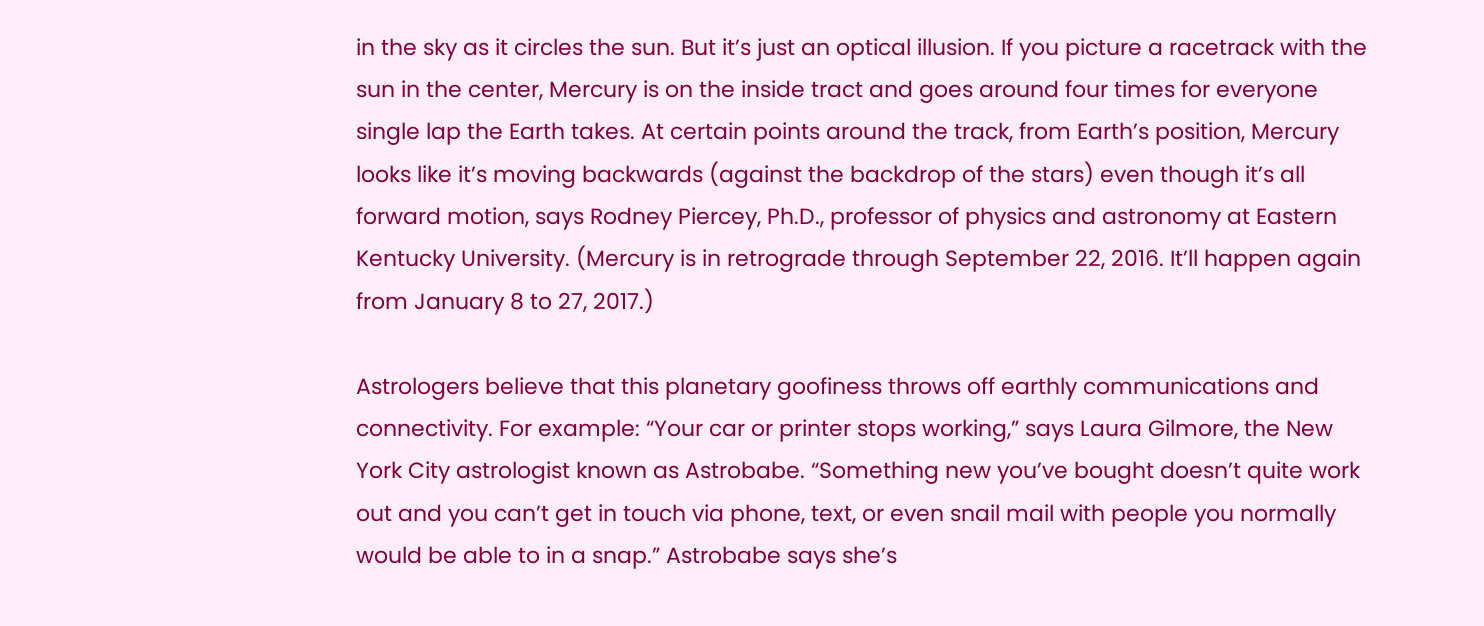in the sky as it circles the sun. But it’s just an optical illusion. If you picture a racetrack with the sun in the center, Mercury is on the inside tract and goes around four times for everyone single lap the Earth takes. At certain points around the track, from Earth’s position, Mercury looks like it’s moving backwards (against the backdrop of the stars) even though it’s all forward motion, says Rodney Piercey, Ph.D., professor of physics and astronomy at Eastern Kentucky University. (Mercury is in retrograde through September 22, 2016. It’ll happen again from January 8 to 27, 2017.)

Astrologers believe that this planetary goofiness throws off earthly communications and connectivity. For example: “Your car or printer stops working,” says Laura Gilmore, the New York City astrologist known as Astrobabe. “Something new you’ve bought doesn’t quite work out and you can’t get in touch via phone, text, or even snail mail with people you normally would be able to in a snap.” Astrobabe says she’s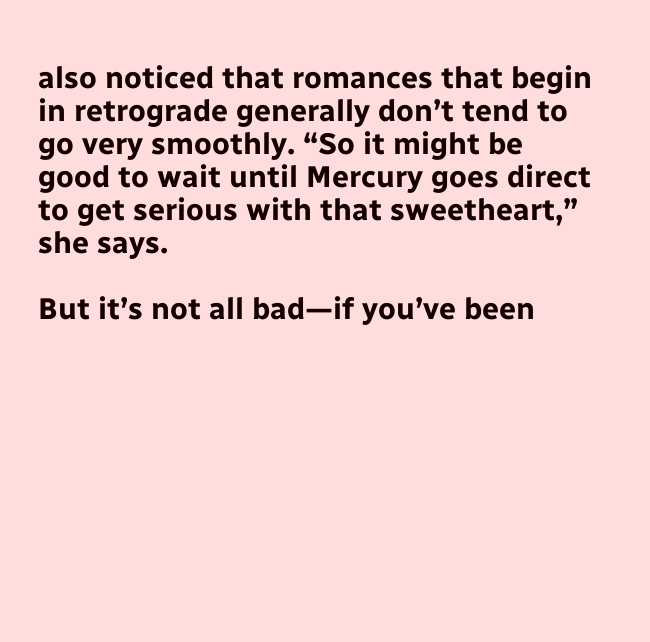also noticed that romances that begin in retrograde generally don’t tend to go very smoothly. “So it might be good to wait until Mercury goes direct to get serious with that sweetheart,” she says.

But it’s not all bad—if you’ve been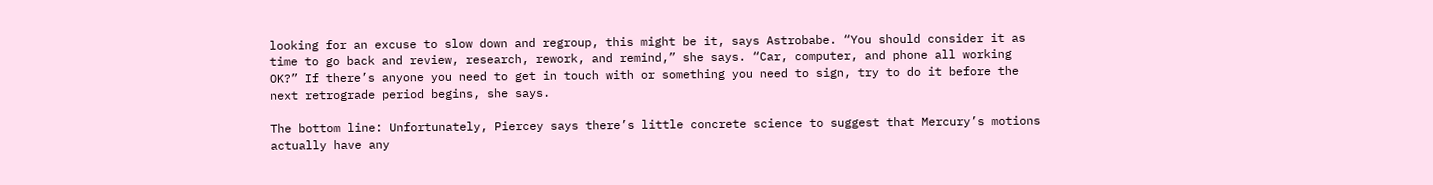looking for an excuse to slow down and regroup, this might be it, says Astrobabe. “You should consider it as time to go back and review, research, rework, and remind,” she says. “Car, computer, and phone all working OK?” If there’s anyone you need to get in touch with or something you need to sign, try to do it before the next retrograde period begins, she says.

The bottom line: Unfortunately, Piercey says there’s little concrete science to suggest that Mercury’s motions actually have any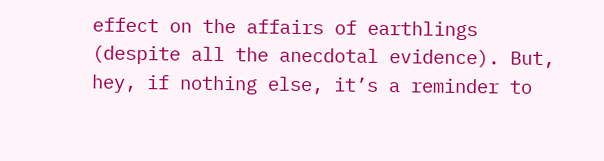effect on the affairs of earthlings (despite all the anecdotal evidence). But, hey, if nothing else, it’s a reminder to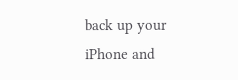back up your iPhone and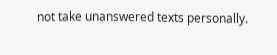not take unanswered texts personally.